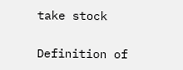take stock

Definition of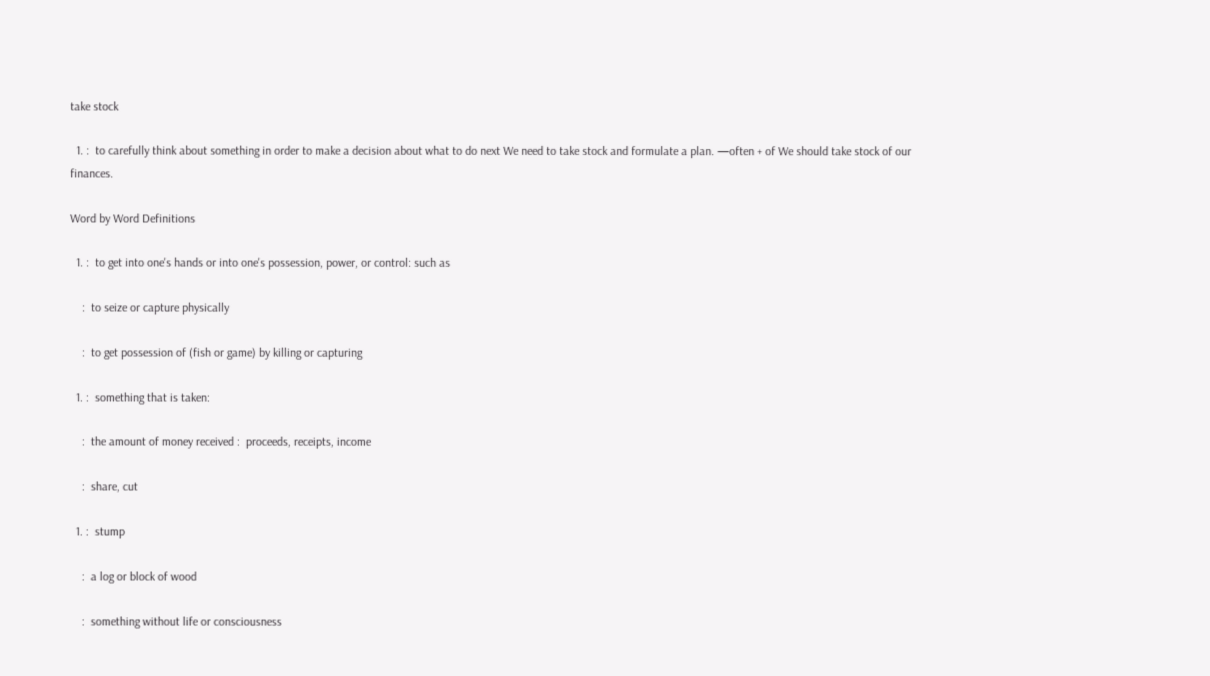take stock

  1. :  to carefully think about something in order to make a decision about what to do next We need to take stock and formulate a plan. —often + of We should take stock of our finances.

Word by Word Definitions

  1. :  to get into one's hands or into one's possession, power, or control: such as

    :  to seize or capture physically

    :  to get possession of (fish or game) by killing or capturing

  1. :  something that is taken:

    :  the amount of money received :  proceeds, receipts, income

    :  share, cut

  1. :  stump

    :  a log or block of wood

    :  something without life or consciousness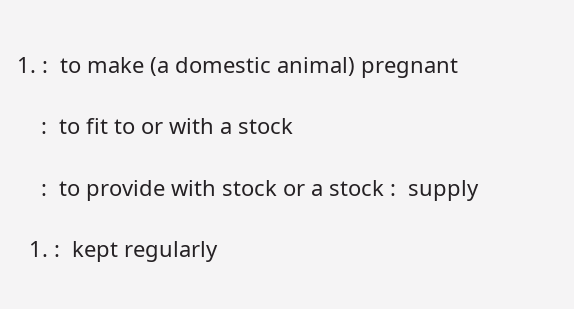1. :  to make (a domestic animal) pregnant

    :  to fit to or with a stock

    :  to provide with stock or a stock :  supply

  1. :  kept regularly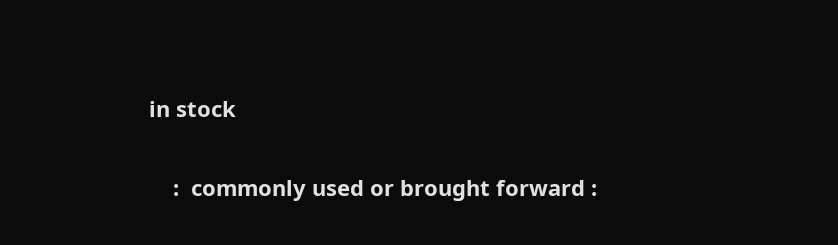in stock

    :  commonly used or brought forward :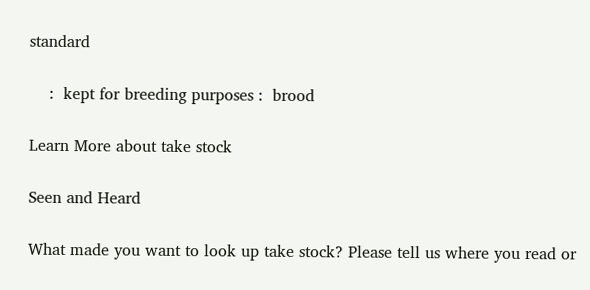standard

    :  kept for breeding purposes :  brood

Learn More about take stock

Seen and Heard

What made you want to look up take stock? Please tell us where you read or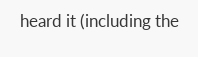heard it (including the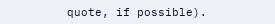quote, if possible).